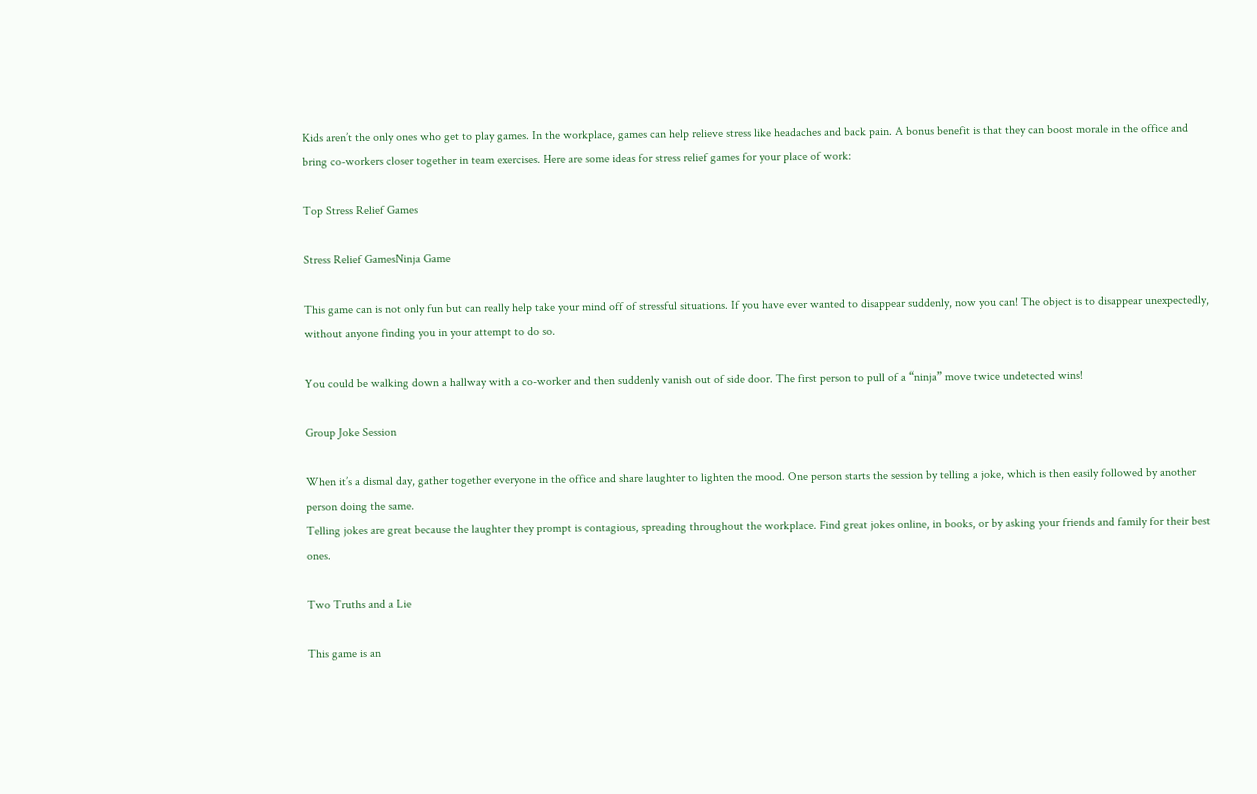Kids aren’t the only ones who get to play games. In the workplace, games can help relieve stress like headaches and back pain. A bonus benefit is that they can boost morale in the office and bring co-workers closer together in team exercises. Here are some ideas for stress relief games for your place of work:

Top Stress Relief Games

Stress Relief GamesNinja Game

This game can is not only fun but can really help take your mind off of stressful situations. If you have ever wanted to disappear suddenly, now you can! The object is to disappear unexpectedly, without anyone finding you in your attempt to do so.

You could be walking down a hallway with a co-worker and then suddenly vanish out of side door. The first person to pull of a “ninja” move twice undetected wins!

Group Joke Session

When it’s a dismal day, gather together everyone in the office and share laughter to lighten the mood. One person starts the session by telling a joke, which is then easily followed by another person doing the same.
Telling jokes are great because the laughter they prompt is contagious, spreading throughout the workplace. Find great jokes online, in books, or by asking your friends and family for their best ones.

Two Truths and a Lie

This game is an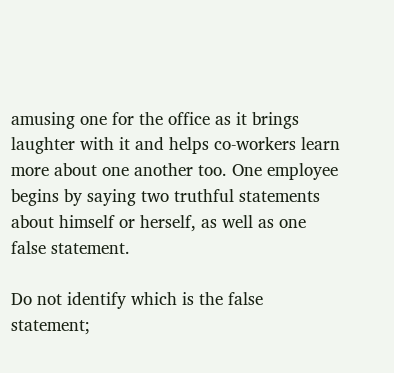amusing one for the office as it brings laughter with it and helps co-workers learn more about one another too. One employee begins by saying two truthful statements about himself or herself, as well as one false statement.

Do not identify which is the false statement;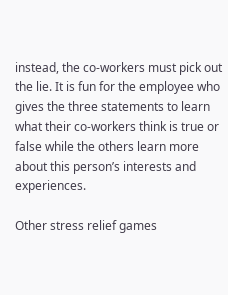instead, the co-workers must pick out the lie. It is fun for the employee who gives the three statements to learn what their co-workers think is true or false while the others learn more about this person’s interests and experiences.

Other stress relief games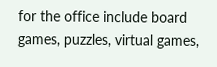for the office include board games, puzzles, virtual games,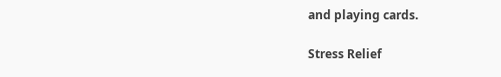and playing cards.

Stress Relief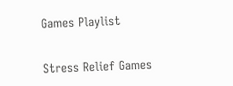Games Playlist


Stress Relief Games